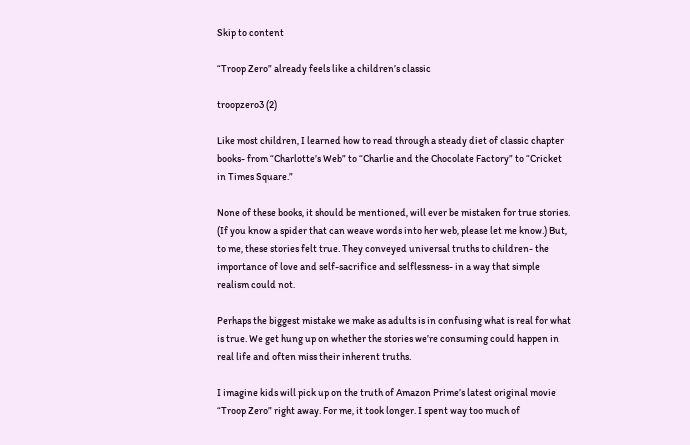Skip to content

“Troop Zero” already feels like a children’s classic

troopzero3 (2)

Like most children, I learned how to read through a steady diet of classic chapter books- from “Charlotte’s Web” to “Charlie and the Chocolate Factory” to “Cricket in Times Square.”

None of these books, it should be mentioned, will ever be mistaken for true stories. (If you know a spider that can weave words into her web, please let me know.) But, to me, these stories felt true. They conveyed universal truths to children- the importance of love and self-sacrifice and selflessness- in a way that simple realism could not.

Perhaps the biggest mistake we make as adults is in confusing what is real for what is true. We get hung up on whether the stories we’re consuming could happen in real life and often miss their inherent truths.

I imagine kids will pick up on the truth of Amazon Prime’s latest original movie “Troop Zero” right away. For me, it took longer. I spent way too much of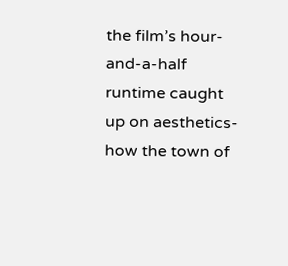the film’s hour-and-a-half runtime caught up on aesthetics- how the town of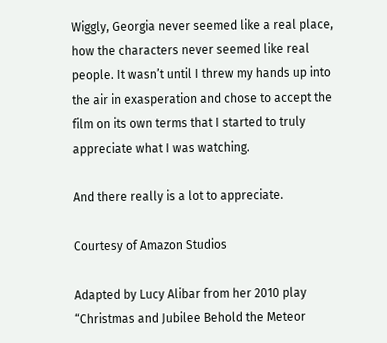Wiggly, Georgia never seemed like a real place, how the characters never seemed like real people. It wasn’t until I threw my hands up into the air in exasperation and chose to accept the film on its own terms that I started to truly appreciate what I was watching.

And there really is a lot to appreciate.

Courtesy of Amazon Studios

Adapted by Lucy Alibar from her 2010 play “Christmas and Jubilee Behold the Meteor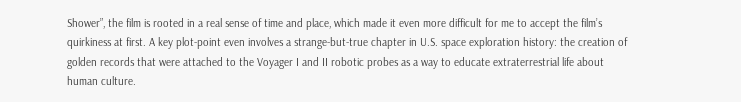Shower”, the film is rooted in a real sense of time and place, which made it even more difficult for me to accept the film’s quirkiness at first. A key plot-point even involves a strange-but-true chapter in U.S. space exploration history: the creation of golden records that were attached to the Voyager I and II robotic probes as a way to educate extraterrestrial life about human culture.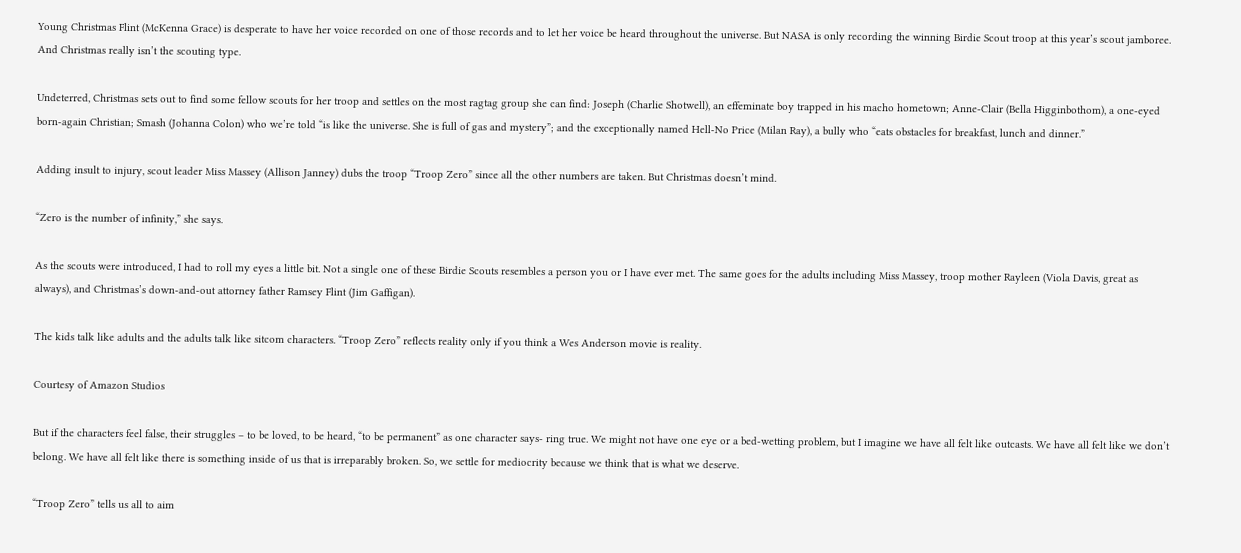Young Christmas Flint (McKenna Grace) is desperate to have her voice recorded on one of those records and to let her voice be heard throughout the universe. But NASA is only recording the winning Birdie Scout troop at this year’s scout jamboree. And Christmas really isn’t the scouting type.

Undeterred, Christmas sets out to find some fellow scouts for her troop and settles on the most ragtag group she can find: Joseph (Charlie Shotwell), an effeminate boy trapped in his macho hometown; Anne-Clair (Bella Higginbothom), a one-eyed born-again Christian; Smash (Johanna Colon) who we’re told “is like the universe. She is full of gas and mystery”; and the exceptionally named Hell-No Price (Milan Ray), a bully who “eats obstacles for breakfast, lunch and dinner.”

Adding insult to injury, scout leader Miss Massey (Allison Janney) dubs the troop “Troop Zero” since all the other numbers are taken. But Christmas doesn’t mind.

“Zero is the number of infinity,” she says.

As the scouts were introduced, I had to roll my eyes a little bit. Not a single one of these Birdie Scouts resembles a person you or I have ever met. The same goes for the adults including Miss Massey, troop mother Rayleen (Viola Davis, great as always), and Christmas’s down-and-out attorney father Ramsey Flint (Jim Gaffigan).

The kids talk like adults and the adults talk like sitcom characters. “Troop Zero” reflects reality only if you think a Wes Anderson movie is reality.

Courtesy of Amazon Studios

But if the characters feel false, their struggles – to be loved, to be heard, “to be permanent” as one character says- ring true. We might not have one eye or a bed-wetting problem, but I imagine we have all felt like outcasts. We have all felt like we don’t belong. We have all felt like there is something inside of us that is irreparably broken. So, we settle for mediocrity because we think that is what we deserve.

“Troop Zero” tells us all to aim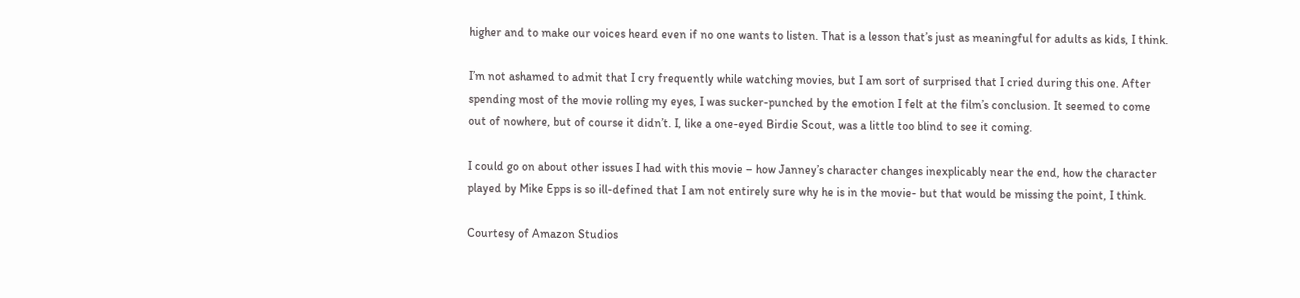higher and to make our voices heard even if no one wants to listen. That is a lesson that’s just as meaningful for adults as kids, I think.

I’m not ashamed to admit that I cry frequently while watching movies, but I am sort of surprised that I cried during this one. After spending most of the movie rolling my eyes, I was sucker-punched by the emotion I felt at the film’s conclusion. It seemed to come out of nowhere, but of course it didn’t. I, like a one-eyed Birdie Scout, was a little too blind to see it coming.

I could go on about other issues I had with this movie – how Janney’s character changes inexplicably near the end, how the character played by Mike Epps is so ill-defined that I am not entirely sure why he is in the movie- but that would be missing the point, I think.

Courtesy of Amazon Studios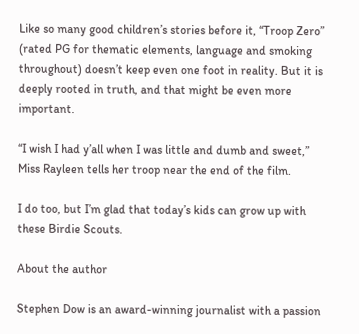Like so many good children’s stories before it, “Troop Zero” (rated PG for thematic elements, language and smoking throughout) doesn’t keep even one foot in reality. But it is deeply rooted in truth, and that might be even more important.

“I wish I had y’all when I was little and dumb and sweet,” Miss Rayleen tells her troop near the end of the film.

I do too, but I’m glad that today’s kids can grow up with these Birdie Scouts.

About the author

Stephen Dow is an award-winning journalist with a passion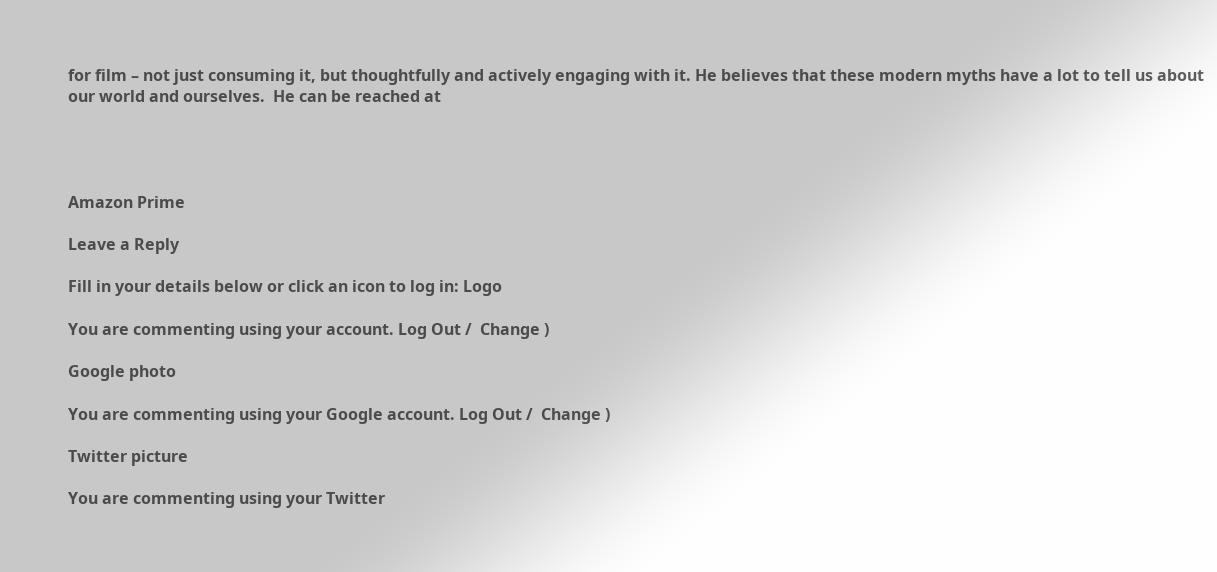for film – not just consuming it, but thoughtfully and actively engaging with it. He believes that these modern myths have a lot to tell us about our world and ourselves.  He can be reached at




Amazon Prime

Leave a Reply

Fill in your details below or click an icon to log in: Logo

You are commenting using your account. Log Out /  Change )

Google photo

You are commenting using your Google account. Log Out /  Change )

Twitter picture

You are commenting using your Twitter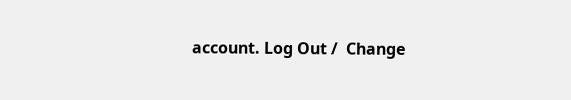account. Log Out /  Change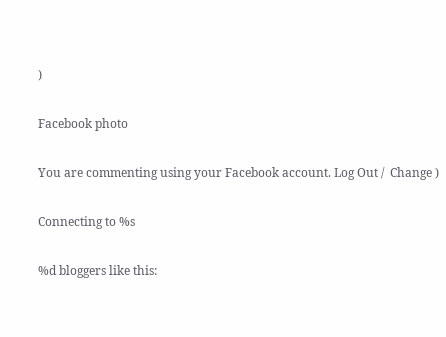)

Facebook photo

You are commenting using your Facebook account. Log Out /  Change )

Connecting to %s

%d bloggers like this: